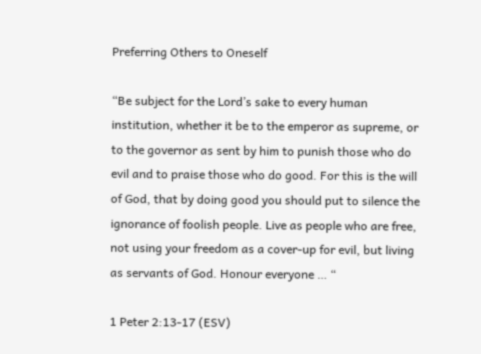Preferring Others to Oneself

“Be subject for the Lord’s sake to every human institution, whether it be to the emperor as supreme, or to the governor as sent by him to punish those who do evil and to praise those who do good. For this is the will of God, that by doing good you should put to silence the ignorance of foolish people. Live as people who are free, not using your freedom as a cover-up for evil, but living as servants of God. Honour everyone … “

1 Peter 2:13-17 (ESV)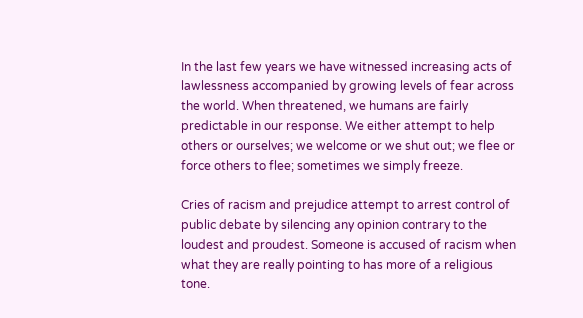In the last few years we have witnessed increasing acts of lawlessness accompanied by growing levels of fear across the world. When threatened, we humans are fairly predictable in our response. We either attempt to help others or ourselves; we welcome or we shut out; we flee or force others to flee; sometimes we simply freeze.

Cries of racism and prejudice attempt to arrest control of public debate by silencing any opinion contrary to the loudest and proudest. Someone is accused of racism when what they are really pointing to has more of a religious tone.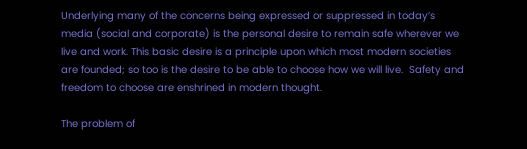Underlying many of the concerns being expressed or suppressed in today’s media (social and corporate) is the personal desire to remain safe wherever we live and work. This basic desire is a principle upon which most modern societies are founded; so too is the desire to be able to choose how we will live.  Safety and freedom to choose are enshrined in modern thought.

The problem of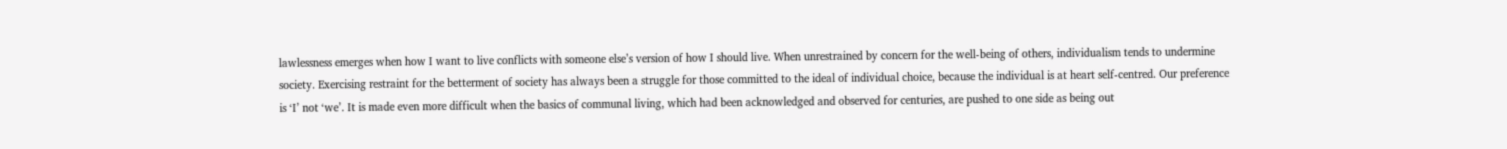lawlessness emerges when how I want to live conflicts with someone else’s version of how I should live. When unrestrained by concern for the well-being of others, individualism tends to undermine society. Exercising restraint for the betterment of society has always been a struggle for those committed to the ideal of individual choice, because the individual is at heart self-centred. Our preference is ‘I’ not ‘we’. It is made even more difficult when the basics of communal living, which had been acknowledged and observed for centuries, are pushed to one side as being out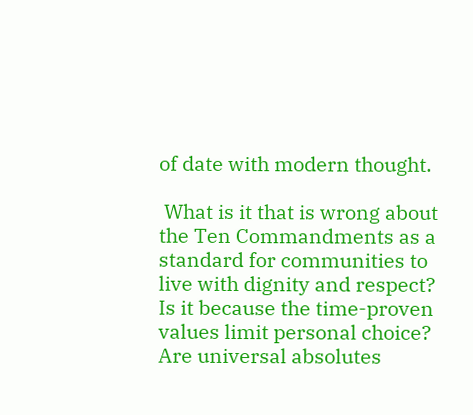of date with modern thought.

 What is it that is wrong about the Ten Commandments as a standard for communities to live with dignity and respect? Is it because the time-proven values limit personal choice? Are universal absolutes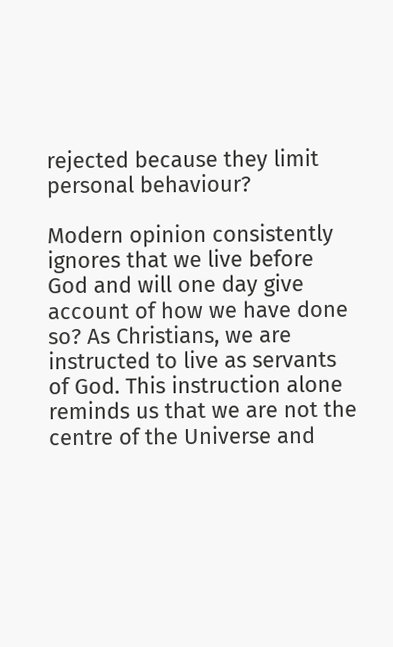rejected because they limit personal behaviour?

Modern opinion consistently ignores that we live before God and will one day give account of how we have done so? As Christians, we are instructed to live as servants of God. This instruction alone reminds us that we are not the centre of the Universe and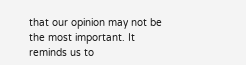that our opinion may not be the most important. It reminds us to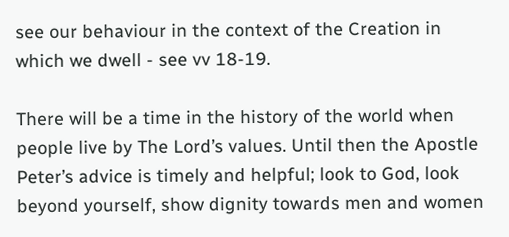see our behaviour in the context of the Creation in which we dwell - see vv 18-19.

There will be a time in the history of the world when people live by The Lord’s values. Until then the Apostle Peter’s advice is timely and helpful; look to God, look beyond yourself, show dignity towards men and women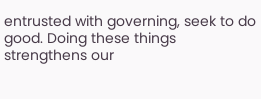entrusted with governing, seek to do good. Doing these things strengthens our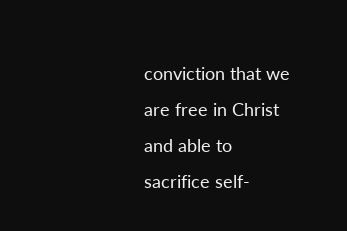conviction that we are free in Christ and able to sacrifice self-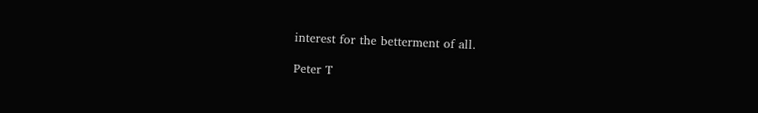interest for the betterment of all.

Peter T